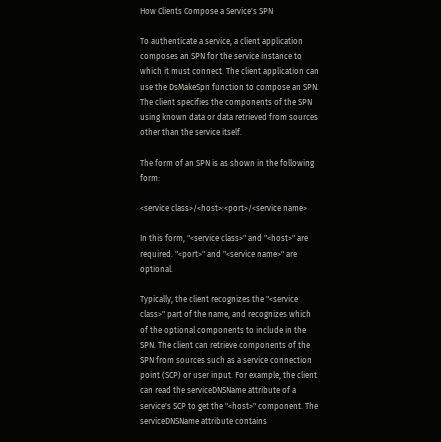How Clients Compose a Service's SPN

To authenticate a service, a client application composes an SPN for the service instance to which it must connect. The client application can use the DsMakeSpn function to compose an SPN. The client specifies the components of the SPN using known data or data retrieved from sources other than the service itself.

The form of an SPN is as shown in the following form:

<service class>/<host>:<port>/<service name>

In this form, "<service class>" and "<host>" are required. "<port>" and "<service name>" are optional.

Typically, the client recognizes the "<service class>" part of the name, and recognizes which of the optional components to include in the SPN. The client can retrieve components of the SPN from sources such as a service connection point (SCP) or user input. For example, the client can read the serviceDNSName attribute of a service's SCP to get the "<host>" component. The serviceDNSName attribute contains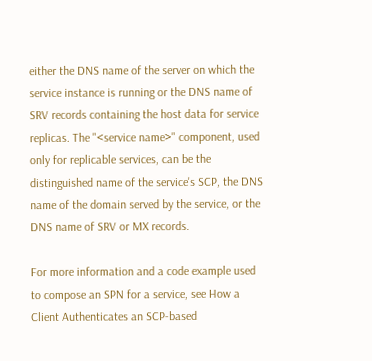either the DNS name of the server on which the service instance is running or the DNS name of SRV records containing the host data for service replicas. The "<service name>" component, used only for replicable services, can be the distinguished name of the service's SCP, the DNS name of the domain served by the service, or the DNS name of SRV or MX records.

For more information and a code example used to compose an SPN for a service, see How a Client Authenticates an SCP-based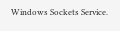Windows Sockets Service.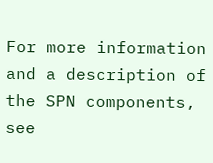For more information and a description of the SPN components, see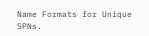Name Formats for Unique SPNs.